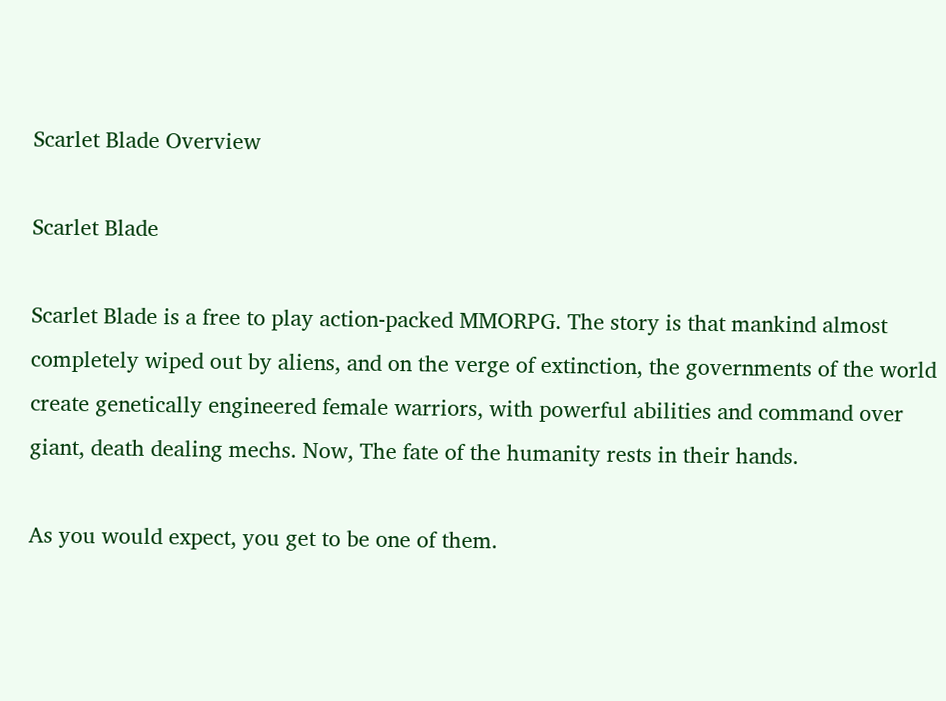Scarlet Blade Overview

Scarlet Blade

Scarlet Blade is a free to play action-packed MMORPG. The story is that mankind almost completely wiped out by aliens, and on the verge of extinction, the governments of the world create genetically engineered female warriors, with powerful abilities and command over giant, death dealing mechs. Now, The fate of the humanity rests in their hands.

As you would expect, you get to be one of them.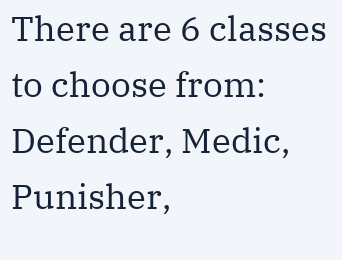There are 6 classes to choose from: Defender, Medic, Punisher,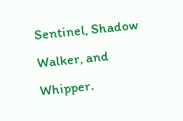Sentinel, Shadow Walker, and Whipper.